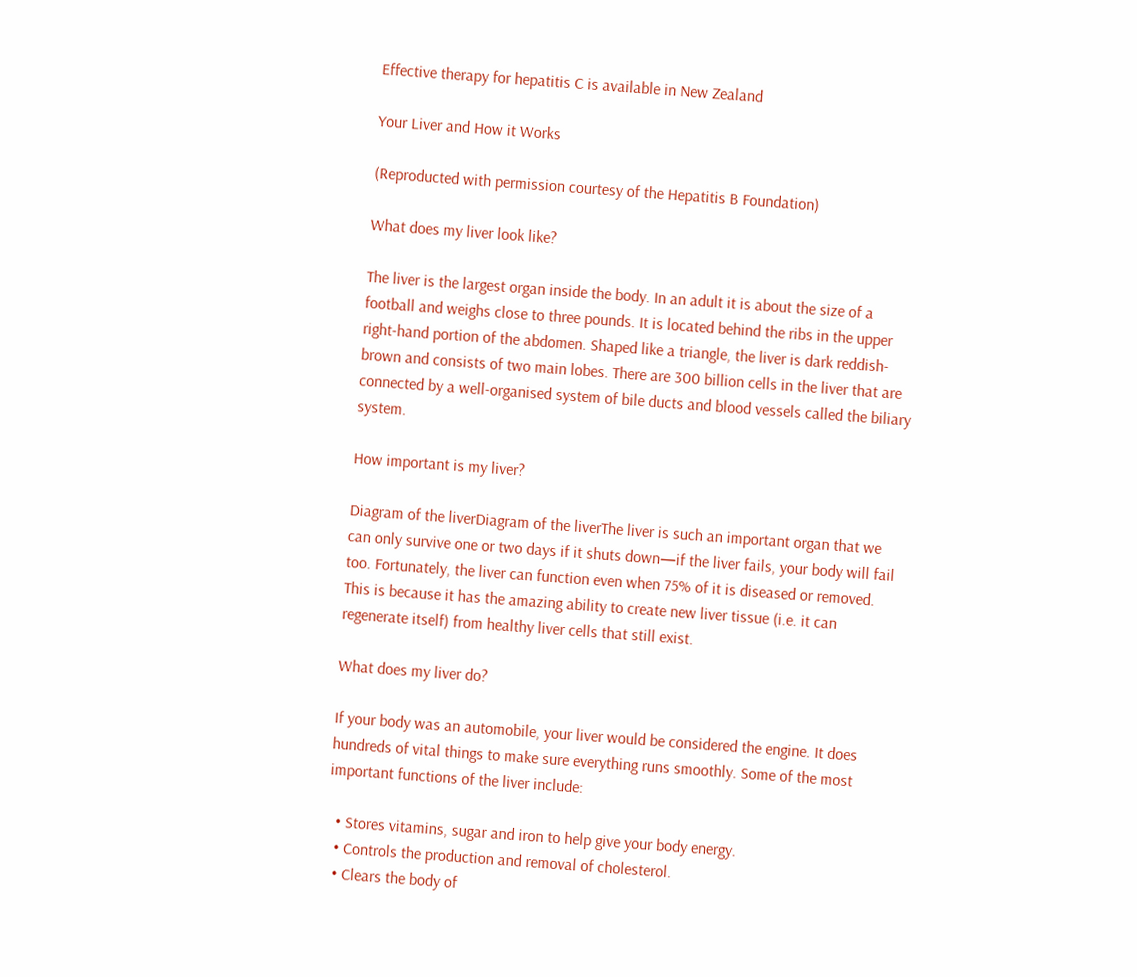Effective therapy for hepatitis C is available in New Zealand

Your Liver and How it Works

(Reproducted with permission courtesy of the Hepatitis B Foundation)

What does my liver look like?

The liver is the largest organ inside the body. In an adult it is about the size of a football and weighs close to three pounds. It is located behind the ribs in the upper right-hand portion of the abdomen. Shaped like a triangle, the liver is dark reddish-brown and consists of two main lobes. There are 300 billion cells in the liver that are connected by a well-organised system of bile ducts and blood vessels called the biliary system.

How important is my liver?

Diagram of the liverDiagram of the liverThe liver is such an important organ that we can only survive one or two days if it shuts down—if the liver fails, your body will fail too. Fortunately, the liver can function even when 75% of it is diseased or removed. This is because it has the amazing ability to create new liver tissue (i.e. it can regenerate itself) from healthy liver cells that still exist.

What does my liver do?

If your body was an automobile, your liver would be considered the engine. It does hundreds of vital things to make sure everything runs smoothly. Some of the most important functions of the liver include:

  • Stores vitamins, sugar and iron to help give your body energy.
  • Controls the production and removal of cholesterol.
  • Clears the body of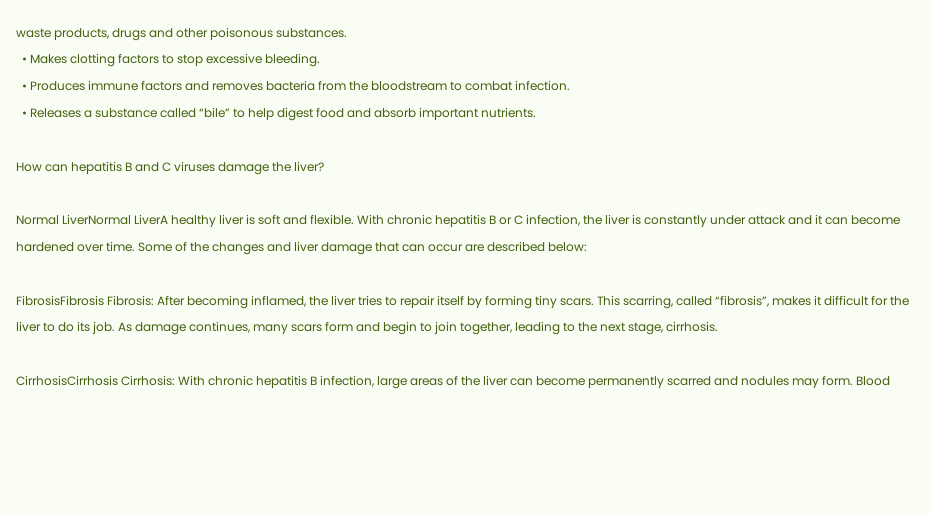waste products, drugs and other poisonous substances.
  • Makes clotting factors to stop excessive bleeding.
  • Produces immune factors and removes bacteria from the bloodstream to combat infection.
  • Releases a substance called “bile” to help digest food and absorb important nutrients.

How can hepatitis B and C viruses damage the liver?

Normal LiverNormal LiverA healthy liver is soft and flexible. With chronic hepatitis B or C infection, the liver is constantly under attack and it can become hardened over time. Some of the changes and liver damage that can occur are described below:

FibrosisFibrosis Fibrosis: After becoming inflamed, the liver tries to repair itself by forming tiny scars. This scarring, called “fibrosis”, makes it difficult for the liver to do its job. As damage continues, many scars form and begin to join together, leading to the next stage, cirrhosis.

CirrhosisCirrhosis Cirrhosis: With chronic hepatitis B infection, large areas of the liver can become permanently scarred and nodules may form. Blood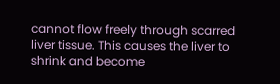cannot flow freely through scarred liver tissue. This causes the liver to shrink and become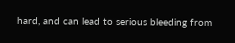hard, and can lead to serious bleeding from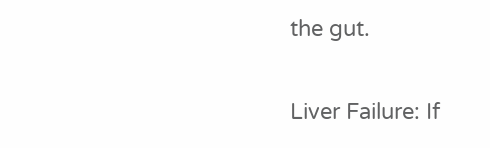the gut.

Liver Failure: If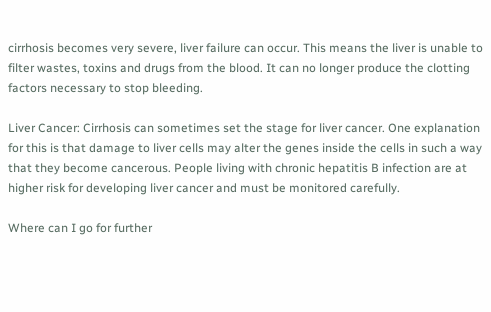cirrhosis becomes very severe, liver failure can occur. This means the liver is unable to filter wastes, toxins and drugs from the blood. It can no longer produce the clotting factors necessary to stop bleeding.

Liver Cancer: Cirrhosis can sometimes set the stage for liver cancer. One explanation for this is that damage to liver cells may alter the genes inside the cells in such a way that they become cancerous. People living with chronic hepatitis B infection are at higher risk for developing liver cancer and must be monitored carefully.

Where can I go for further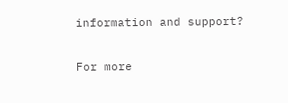information and support?

For more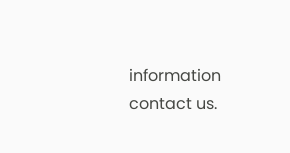information contact us.